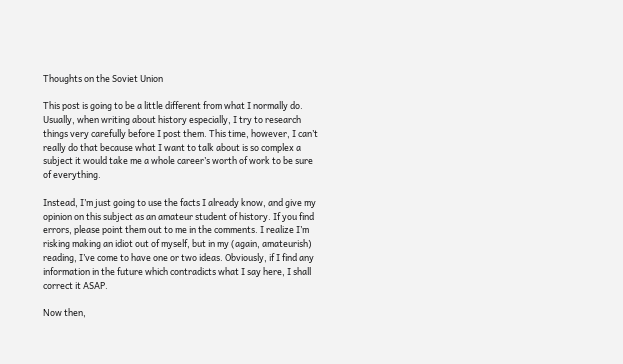Thoughts on the Soviet Union

This post is going to be a little different from what I normally do. Usually, when writing about history especially, I try to research things very carefully before I post them. This time, however, I can’t really do that because what I want to talk about is so complex a subject it would take me a whole career’s worth of work to be sure of everything.

Instead, I’m just going to use the facts I already know, and give my opinion on this subject as an amateur student of history. If you find errors, please point them out to me in the comments. I realize I’m risking making an idiot out of myself, but in my (again, amateurish) reading, I’ve come to have one or two ideas. Obviously, if I find any information in the future which contradicts what I say here, I shall correct it ASAP.

Now then,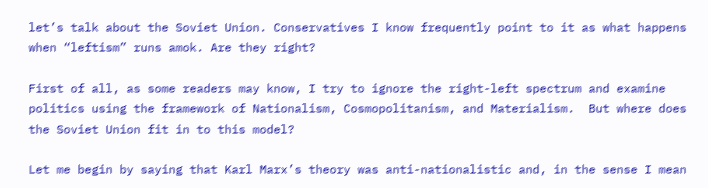let’s talk about the Soviet Union. Conservatives I know frequently point to it as what happens when “leftism” runs amok. Are they right?

First of all, as some readers may know, I try to ignore the right-left spectrum and examine politics using the framework of Nationalism, Cosmopolitanism, and Materialism.  But where does the Soviet Union fit in to this model?

Let me begin by saying that Karl Marx’s theory was anti-nationalistic and, in the sense I mean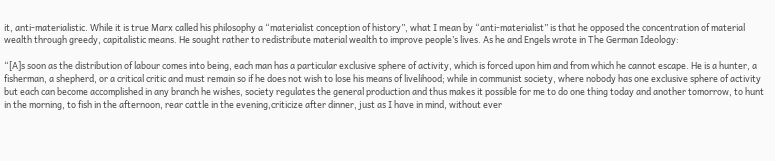it, anti-materialistic. While it is true Marx called his philosophy a “materialist conception of history”, what I mean by “anti-materialist” is that he opposed the concentration of material wealth through greedy, capitalistic means. He sought rather to redistribute material wealth to improve people’s lives. As he and Engels wrote in The German Ideology:

“[A]s soon as the distribution of labour comes into being, each man has a particular exclusive sphere of activity, which is forced upon him and from which he cannot escape. He is a hunter, a fisherman, a shepherd, or a critical critic and must remain so if he does not wish to lose his means of livelihood; while in communist society, where nobody has one exclusive sphere of activity but each can become accomplished in any branch he wishes, society regulates the general production and thus makes it possible for me to do one thing today and another tomorrow, to hunt in the morning, to fish in the afternoon, rear cattle in the evening,criticize after dinner, just as I have in mind, without ever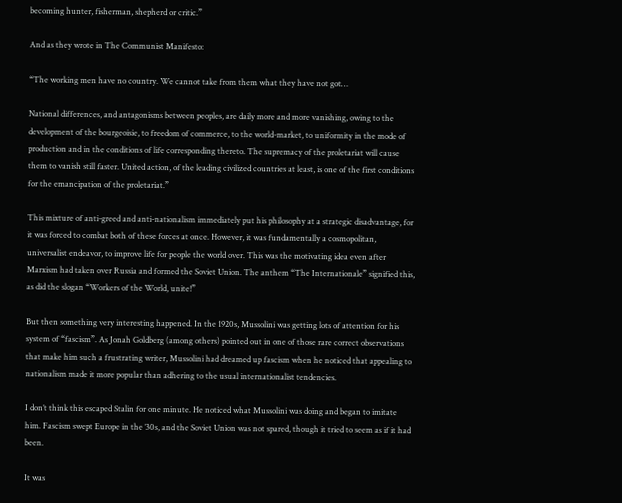becoming hunter, fisherman, shepherd or critic.”

And as they wrote in The Communist Manifesto:

“The working men have no country. We cannot take from them what they have not got…

National differences, and antagonisms between peoples, are daily more and more vanishing, owing to the development of the bourgeoisie, to freedom of commerce, to the world-market, to uniformity in the mode of production and in the conditions of life corresponding thereto. The supremacy of the proletariat will cause them to vanish still faster. United action, of the leading civilized countries at least, is one of the first conditions for the emancipation of the proletariat.”

This mixture of anti-greed and anti-nationalism immediately put his philosophy at a strategic disadvantage, for it was forced to combat both of these forces at once. However, it was fundamentally a cosmopolitan, universalist endeavor, to improve life for people the world over. This was the motivating idea even after Marxism had taken over Russia and formed the Soviet Union. The anthem “The Internationale” signified this, as did the slogan “Workers of the World, unite!”

But then something very interesting happened. In the 1920s, Mussolini was getting lots of attention for his system of “fascism”. As Jonah Goldberg (among others) pointed out in one of those rare correct observations that make him such a frustrating writer, Mussolini had dreamed up fascism when he noticed that appealing to nationalism made it more popular than adhering to the usual internationalist tendencies.

I don’t think this escaped Stalin for one minute. He noticed what Mussolini was doing and began to imitate him. Fascism swept Europe in the ’30s, and the Soviet Union was not spared, though it tried to seem as if it had been.

It was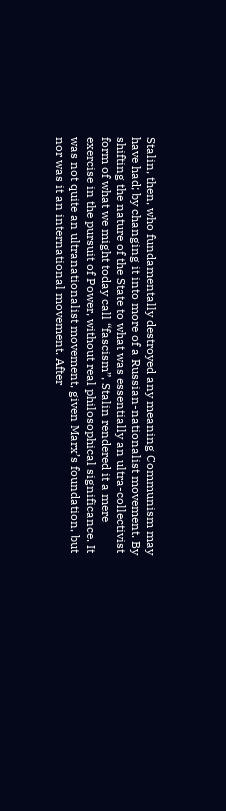Stalin, then, who fundamentally destroyed any meaning Communism may have had; by changing it into more of a Russian-nationalist movement. By shifting the nature of the State to what was essentially an ultra-collectivist form of what we might today call “fascism”, Stalin rendered it a mere exercise in the pursuit of Power, without real philosophical significance. It was not quite an ultranationalist movement, given Marx’s foundation, but nor was it an international movement. After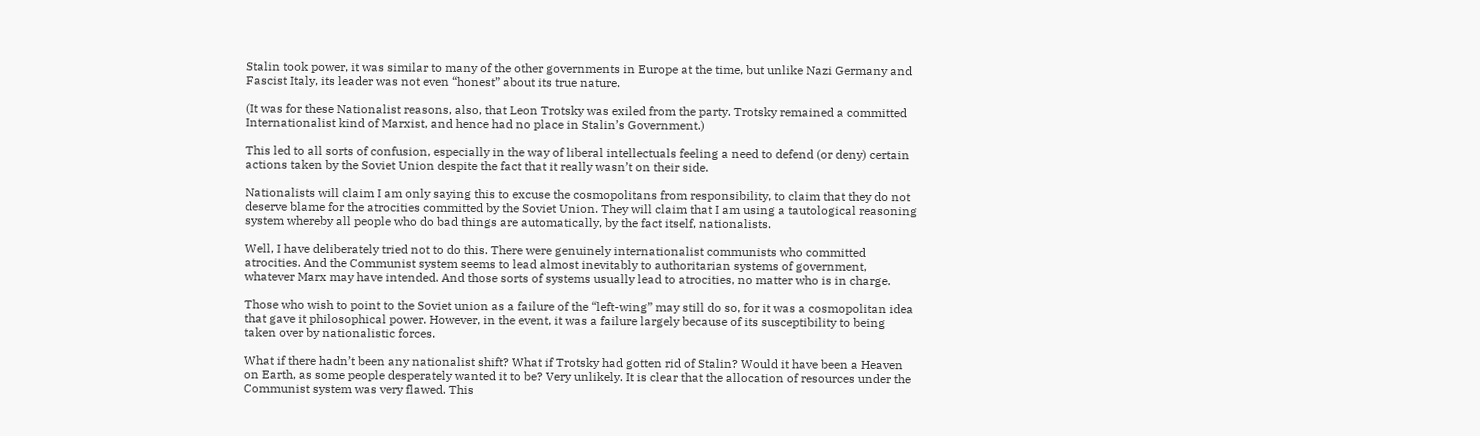Stalin took power, it was similar to many of the other governments in Europe at the time, but unlike Nazi Germany and Fascist Italy, its leader was not even “honest” about its true nature.

(It was for these Nationalist reasons, also, that Leon Trotsky was exiled from the party. Trotsky remained a committed Internationalist kind of Marxist, and hence had no place in Stalin’s Government.)

This led to all sorts of confusion, especially in the way of liberal intellectuals feeling a need to defend (or deny) certain actions taken by the Soviet Union despite the fact that it really wasn’t on their side.

Nationalists will claim I am only saying this to excuse the cosmopolitans from responsibility, to claim that they do not deserve blame for the atrocities committed by the Soviet Union. They will claim that I am using a tautological reasoning system whereby all people who do bad things are automatically, by the fact itself, nationalists.

Well, I have deliberately tried not to do this. There were genuinely internationalist communists who committed atrocities. And the Communist system seems to lead almost inevitably to authoritarian systems of government, whatever Marx may have intended. And those sorts of systems usually lead to atrocities, no matter who is in charge.

Those who wish to point to the Soviet union as a failure of the “left-wing” may still do so, for it was a cosmopolitan idea that gave it philosophical power. However, in the event, it was a failure largely because of its susceptibility to being taken over by nationalistic forces.

What if there hadn’t been any nationalist shift? What if Trotsky had gotten rid of Stalin? Would it have been a Heaven on Earth, as some people desperately wanted it to be? Very unlikely. It is clear that the allocation of resources under the Communist system was very flawed. This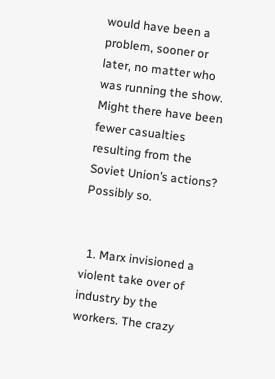would have been a problem, sooner or later, no matter who was running the show. Might there have been fewer casualties resulting from the Soviet Union’s actions? Possibly so.


  1. Marx invisioned a violent take over of industry by the workers. The crazy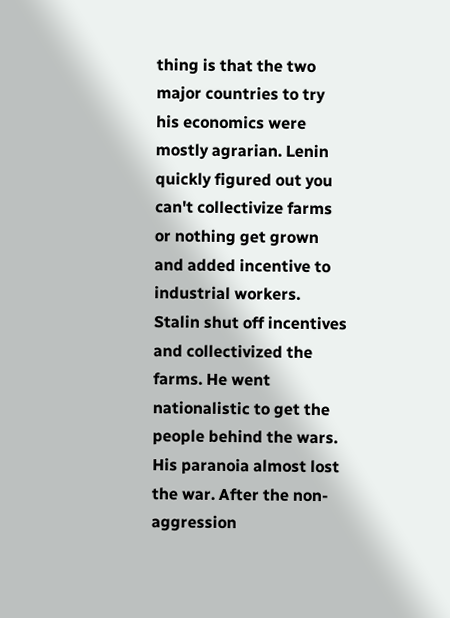thing is that the two major countries to try his economics were mostly agrarian. Lenin quickly figured out you can't collectivize farms or nothing get grown and added incentive to industrial workers. Stalin shut off incentives and collectivized the farms. He went nationalistic to get the people behind the wars. His paranoia almost lost the war. After the non-aggression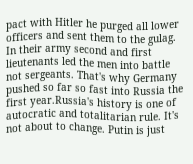pact with Hitler he purged all lower officers and sent them to the gulag. In their army second and first lieutenants led the men into battle not sergeants. That's why Germany pushed so far so fast into Russia the first year.Russia's history is one of autocratic and totalitarian rule. It's not about to change. Putin is just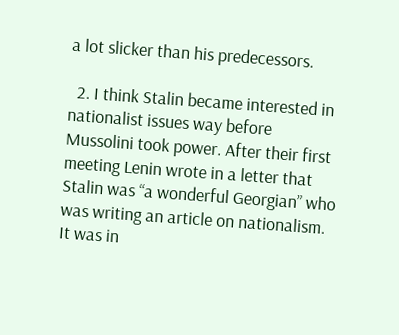a lot slicker than his predecessors.

  2. I think Stalin became interested in nationalist issues way before Mussolini took power. After their first meeting Lenin wrote in a letter that Stalin was “a wonderful Georgian” who was writing an article on nationalism. It was in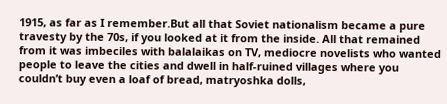1915, as far as I remember.But all that Soviet nationalism became a pure travesty by the 70s, if you looked at it from the inside. All that remained from it was imbeciles with balalaikas on TV, mediocre novelists who wanted people to leave the cities and dwell in half-ruined villages where you couldn’t buy even a loaf of bread, matryoshka dolls,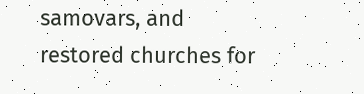samovars, and restored churches for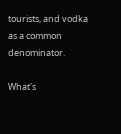tourists, and vodka as a common denominator.

What's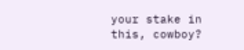your stake in this, cowboy?